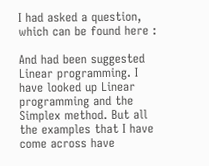I had asked a question, which can be found here :

And had been suggested Linear programming. I have looked up Linear programming and the Simplex method. But all the examples that I have come across have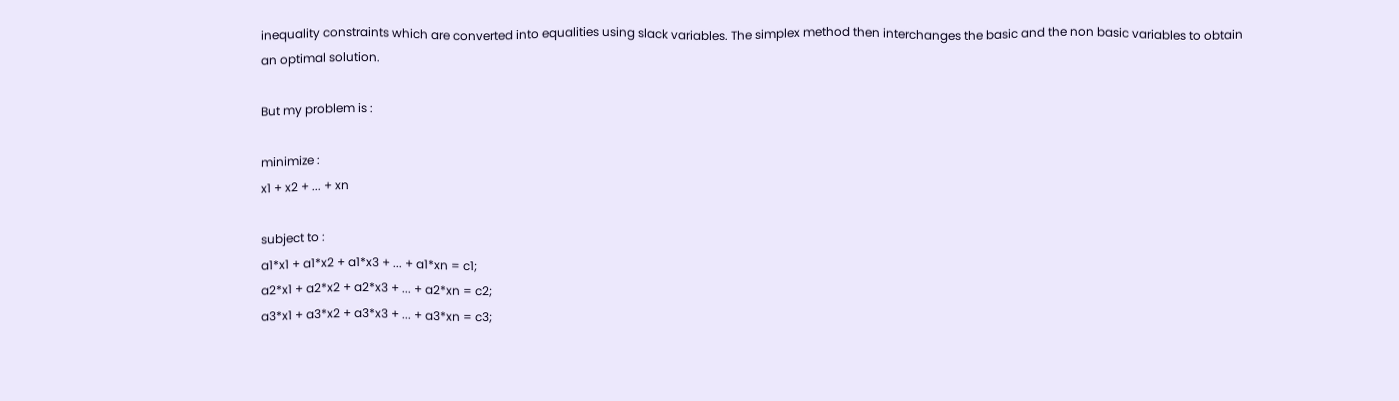inequality constraints which are converted into equalities using slack variables. The simplex method then interchanges the basic and the non basic variables to obtain an optimal solution.

But my problem is :

minimize :
x1 + x2 + ... + xn

subject to :
a1*x1 + a1*x2 + a1*x3 + ... + a1*xn = c1;
a2*x1 + a2*x2 + a2*x3 + ... + a2*xn = c2;
a3*x1 + a3*x2 + a3*x3 + ... + a3*xn = c3;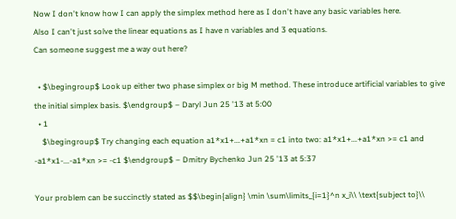Now I don't know how I can apply the simplex method here as I don't have any basic variables here.
Also I can't just solve the linear equations as I have n variables and 3 equations.
Can someone suggest me a way out here?

  • $\begingroup$ Look up either two phase simplex or big M method. These introduce artificial variables to give the initial simplex basis. $\endgroup$ – Daryl Jun 25 '13 at 5:00
  • 1
    $\begingroup$ Try changing each equation a1*x1+...+a1*xn = c1 into two: a1*x1+...+a1*xn >= c1 and -a1*x1-...-a1*xn >= -c1 $\endgroup$ – Dmitry Bychenko Jun 25 '13 at 5:37

Your problem can be succinctly stated as $$\begin{align} \min \sum\limits_{i=1}^n x_i\\ \text{subject to}\\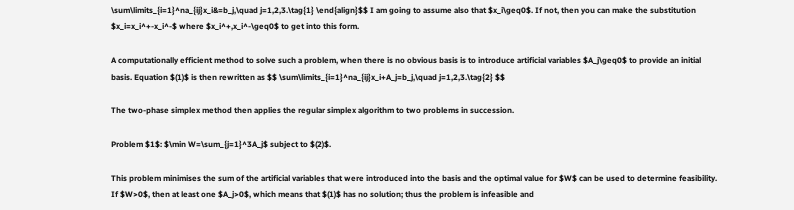\sum\limits_{i=1}^na_{ij}x_i&=b_j,\quad j=1,2,3.\tag{1} \end{align}$$ I am going to assume also that $x_i\geq0$. If not, then you can make the substitution $x_i=x_i^+-x_i^-$ where $x_i^+,x_i^-\geq0$ to get into this form.

A computationally efficient method to solve such a problem, when there is no obvious basis is to introduce artificial variables $A_j\geq0$ to provide an initial basis. Equation $(1)$ is then rewritten as $$ \sum\limits_{i=1}^na_{ij}x_i+A_j=b_j,\quad j=1,2,3.\tag{2} $$

The two-phase simplex method then applies the regular simplex algorithm to two problems in succession.

Problem $1$: $\min W=\sum_{j=1}^3A_j$ subject to $(2)$.

This problem minimises the sum of the artificial variables that were introduced into the basis and the optimal value for $W$ can be used to determine feasibility. If $W>0$, then at least one $A_j>0$, which means that $(1)$ has no solution; thus the problem is infeasible and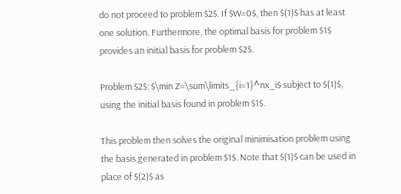do not proceed to problem $2$. If $W=0$, then $(1)$ has at least one solution. Furthermore, the optimal basis for problem $1$ provides an initial basis for problem $2$.

Problem $2$: $\min Z=\sum\limits_{i=1}^nx_i$ subject to $(1)$, using the initial basis found in problem $1$.

This problem then solves the original minimisation problem using the basis generated in problem $1$. Note that $(1)$ can be used in place of $(2)$ as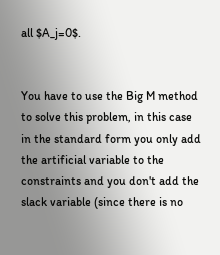all $A_j=0$.


You have to use the Big M method to solve this problem, in this case in the standard form you only add the artificial variable to the constraints and you don't add the slack variable (since there is no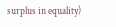surplus in equality)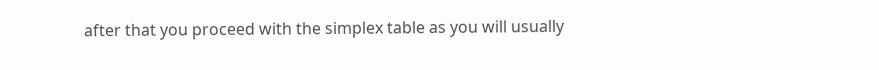after that you proceed with the simplex table as you will usually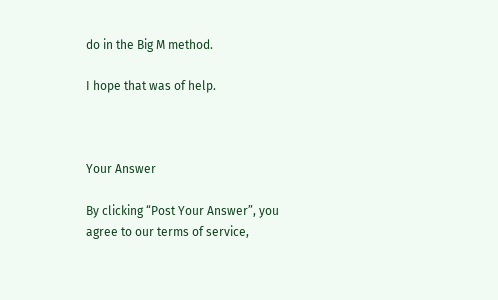do in the Big M method.

I hope that was of help.



Your Answer

By clicking “Post Your Answer”, you agree to our terms of service,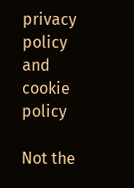privacy policy and cookie policy

Not the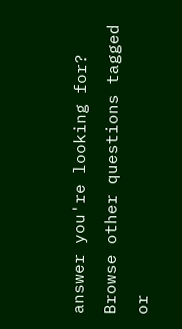answer you're looking for? Browse other questions tagged or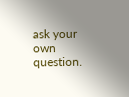ask your own question.